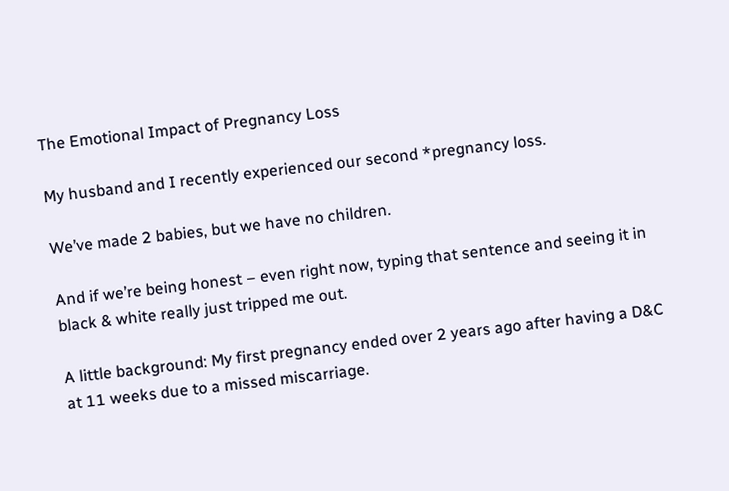The Emotional Impact of Pregnancy Loss

My husband and I recently experienced our second *pregnancy loss.

We’ve made 2 babies, but we have no children.

And if we’re being honest – even right now, typing that sentence and seeing it in black & white really just tripped me out.

A little background: My first pregnancy ended over 2 years ago after having a D&C at 11 weeks due to a missed miscarriage.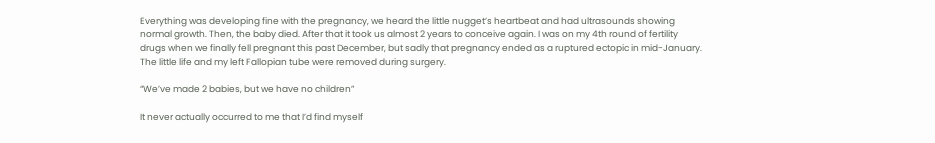Everything was developing fine with the pregnancy, we heard the little nugget’s heartbeat and had ultrasounds showing normal growth. Then, the baby died. After that it took us almost 2 years to conceive again. I was on my 4th round of fertility drugs when we finally fell pregnant this past December, but sadly that pregnancy ended as a ruptured ectopic in mid-January. The little life and my left Fallopian tube were removed during surgery.

“We’ve made 2 babies, but we have no children”

It never actually occurred to me that I’d find myself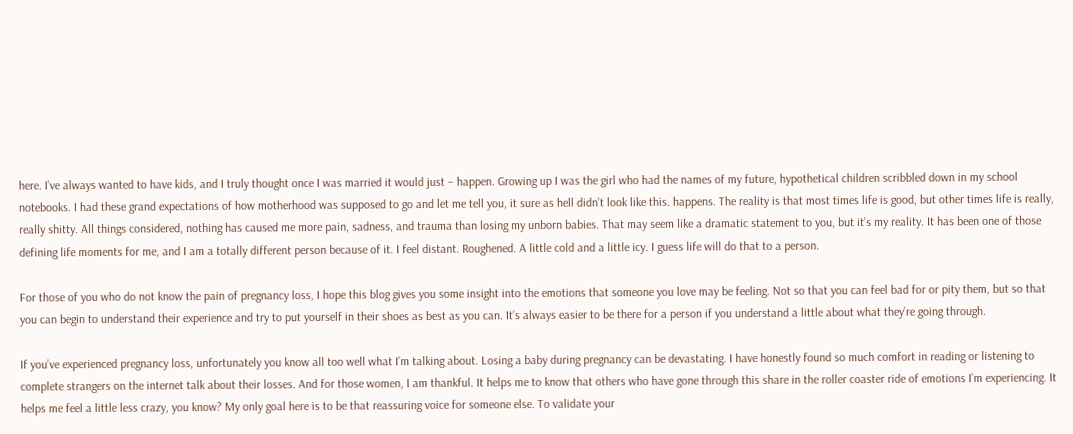here. I’ve always wanted to have kids, and I truly thought once I was married it would just – happen. Growing up I was the girl who had the names of my future, hypothetical children scribbled down in my school notebooks. I had these grand expectations of how motherhood was supposed to go and let me tell you, it sure as hell didn’t look like this. happens. The reality is that most times life is good, but other times life is really, really shitty. All things considered, nothing has caused me more pain, sadness, and trauma than losing my unborn babies. That may seem like a dramatic statement to you, but it’s my reality. It has been one of those defining life moments for me, and I am a totally different person because of it. I feel distant. Roughened. A little cold and a little icy. I guess life will do that to a person.

For those of you who do not know the pain of pregnancy loss, I hope this blog gives you some insight into the emotions that someone you love may be feeling. Not so that you can feel bad for or pity them, but so that you can begin to understand their experience and try to put yourself in their shoes as best as you can. It’s always easier to be there for a person if you understand a little about what they’re going through.

If you’ve experienced pregnancy loss, unfortunately you know all too well what I’m talking about. Losing a baby during pregnancy can be devastating. I have honestly found so much comfort in reading or listening to complete strangers on the internet talk about their losses. And for those women, I am thankful. It helps me to know that others who have gone through this share in the roller coaster ride of emotions I’m experiencing. It helps me feel a little less crazy, you know? My only goal here is to be that reassuring voice for someone else. To validate your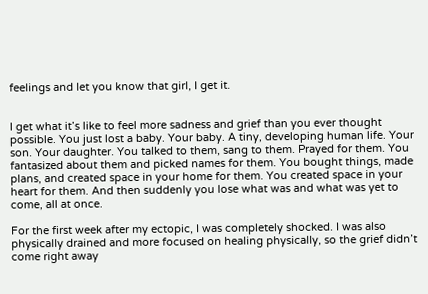feelings and let you know that girl, I get it.


I get what it’s like to feel more sadness and grief than you ever thought possible. You just lost a baby. Your baby. A tiny, developing human life. Your son. Your daughter. You talked to them, sang to them. Prayed for them. You fantasized about them and picked names for them. You bought things, made plans, and created space in your home for them. You created space in your heart for them. And then suddenly you lose what was and what was yet to come, all at once.

For the first week after my ectopic, I was completely shocked. I was also physically drained and more focused on healing physically, so the grief didn’t come right away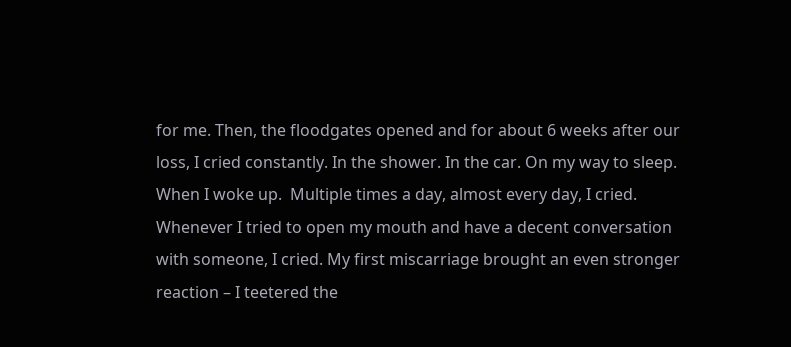for me. Then, the floodgates opened and for about 6 weeks after our loss, I cried constantly. In the shower. In the car. On my way to sleep. When I woke up.  Multiple times a day, almost every day, I cried. Whenever I tried to open my mouth and have a decent conversation with someone, I cried. My first miscarriage brought an even stronger reaction – I teetered the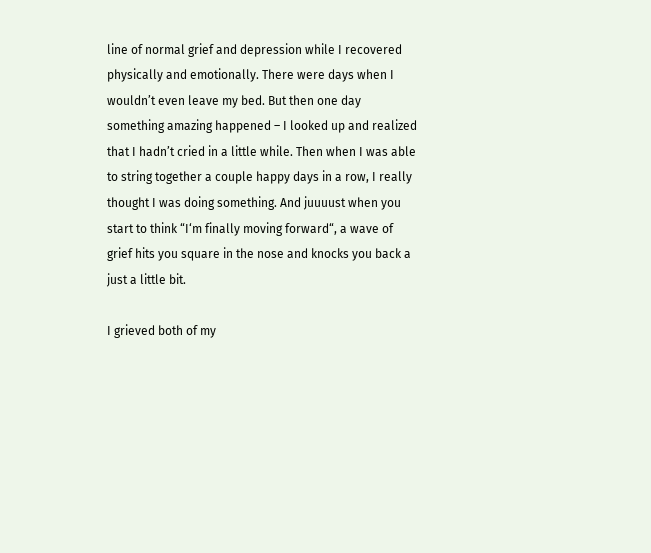line of normal grief and depression while I recovered physically and emotionally. There were days when I wouldn’t even leave my bed. But then one day something amazing happened – I looked up and realized that I hadn’t cried in a little while. Then when I was able to string together a couple happy days in a row, I really thought I was doing something. And juuuust when you start to think “I‘m finally moving forward“, a wave of grief hits you square in the nose and knocks you back a just a little bit.

I grieved both of my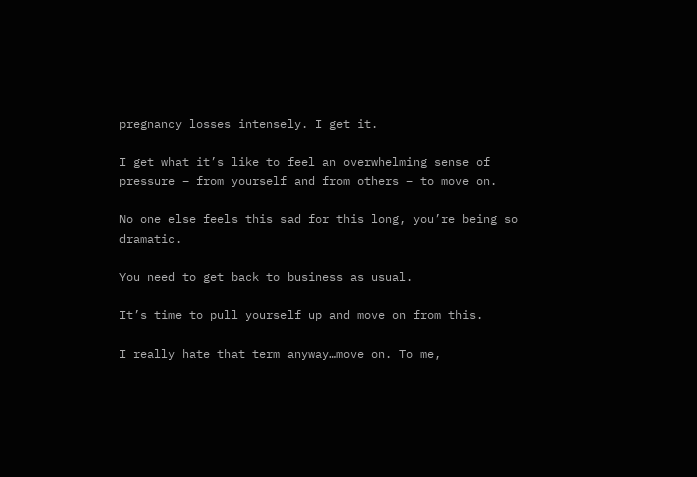pregnancy losses intensely. I get it.

I get what it’s like to feel an overwhelming sense of pressure – from yourself and from others – to move on.

No one else feels this sad for this long, you’re being so dramatic.

You need to get back to business as usual.

It’s time to pull yourself up and move on from this.

I really hate that term anyway…move on. To me,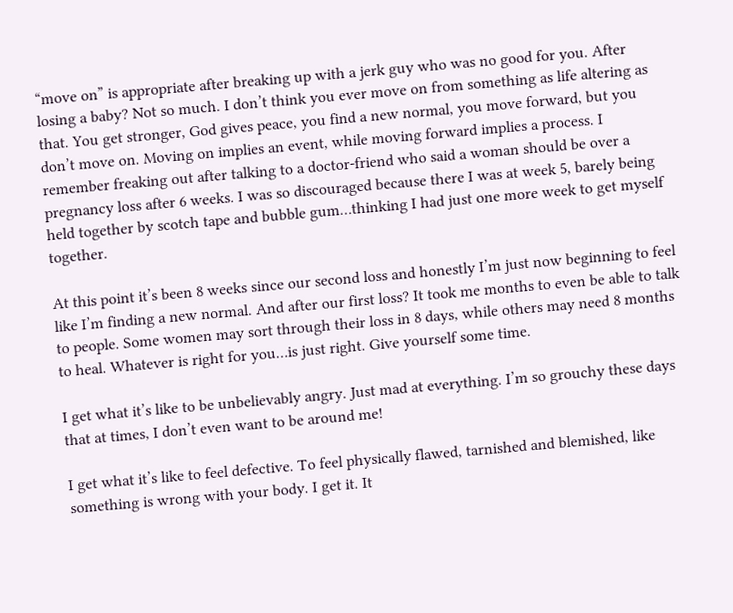“move on” is appropriate after breaking up with a jerk guy who was no good for you. After losing a baby? Not so much. I don’t think you ever move on from something as life altering as that. You get stronger, God gives peace, you find a new normal, you move forward, but you don’t move on. Moving on implies an event, while moving forward implies a process. I remember freaking out after talking to a doctor-friend who said a woman should be over a pregnancy loss after 6 weeks. I was so discouraged because there I was at week 5, barely being held together by scotch tape and bubble gum…thinking I had just one more week to get myself together.

At this point it’s been 8 weeks since our second loss and honestly I’m just now beginning to feel like I’m finding a new normal. And after our first loss? It took me months to even be able to talk to people. Some women may sort through their loss in 8 days, while others may need 8 months to heal. Whatever is right for you…is just right. Give yourself some time.

I get what it’s like to be unbelievably angry. Just mad at everything. I’m so grouchy these days that at times, I don’t even want to be around me!

I get what it’s like to feel defective. To feel physically flawed, tarnished and blemished, like something is wrong with your body. I get it. It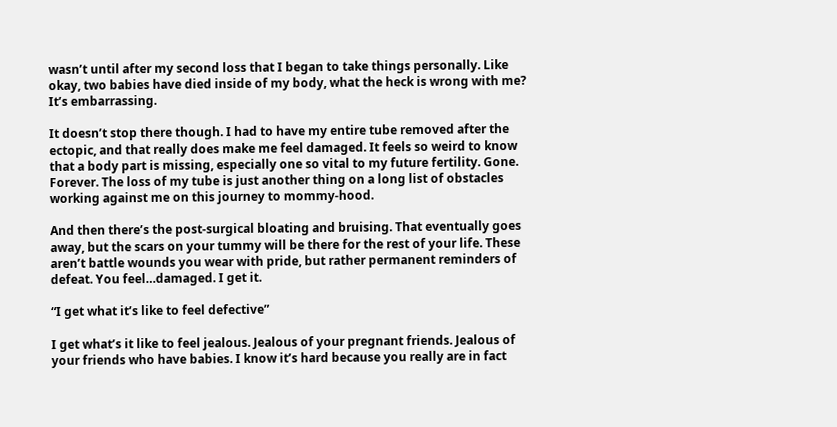wasn’t until after my second loss that I began to take things personally. Like okay, two babies have died inside of my body, what the heck is wrong with me? It’s embarrassing.

It doesn’t stop there though. I had to have my entire tube removed after the ectopic, and that really does make me feel damaged. It feels so weird to know that a body part is missing, especially one so vital to my future fertility. Gone. Forever. The loss of my tube is just another thing on a long list of obstacles working against me on this journey to mommy-hood.

And then there’s the post-surgical bloating and bruising. That eventually goes away, but the scars on your tummy will be there for the rest of your life. These aren’t battle wounds you wear with pride, but rather permanent reminders of defeat. You feel…damaged. I get it.

“I get what it’s like to feel defective”

I get what’s it like to feel jealous. Jealous of your pregnant friends. Jealous of your friends who have babies. I know it’s hard because you really are in fact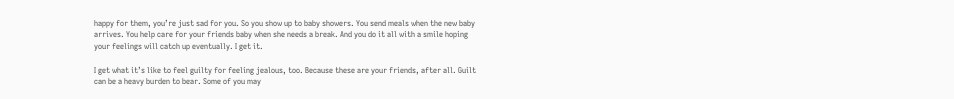happy for them, you’re just sad for you. So you show up to baby showers. You send meals when the new baby arrives. You help care for your friends baby when she needs a break. And you do it all with a smile hoping your feelings will catch up eventually. I get it.

I get what it’s like to feel guilty for feeling jealous, too. Because these are your friends, after all. Guilt can be a heavy burden to bear. Some of you may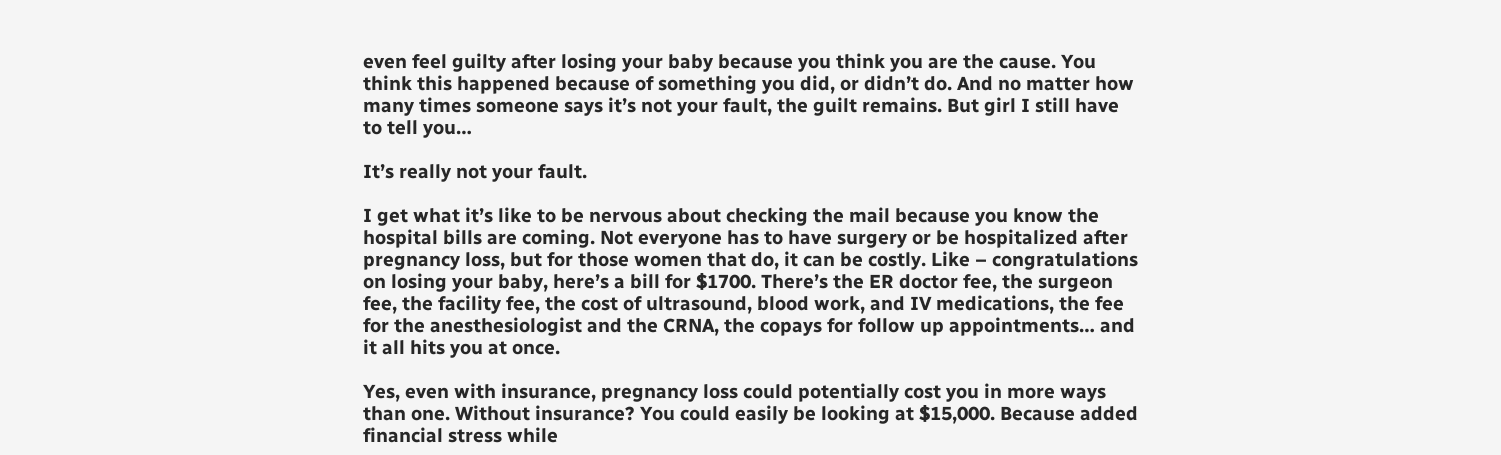even feel guilty after losing your baby because you think you are the cause. You think this happened because of something you did, or didn’t do. And no matter how many times someone says it’s not your fault, the guilt remains. But girl I still have to tell you…

It’s really not your fault.

I get what it’s like to be nervous about checking the mail because you know the hospital bills are coming. Not everyone has to have surgery or be hospitalized after pregnancy loss, but for those women that do, it can be costly. Like – congratulations on losing your baby, here’s a bill for $1700. There’s the ER doctor fee, the surgeon fee, the facility fee, the cost of ultrasound, blood work, and IV medications, the fee for the anesthesiologist and the CRNA, the copays for follow up appointments… and it all hits you at once.

Yes, even with insurance, pregnancy loss could potentially cost you in more ways than one. Without insurance? You could easily be looking at $15,000. Because added financial stress while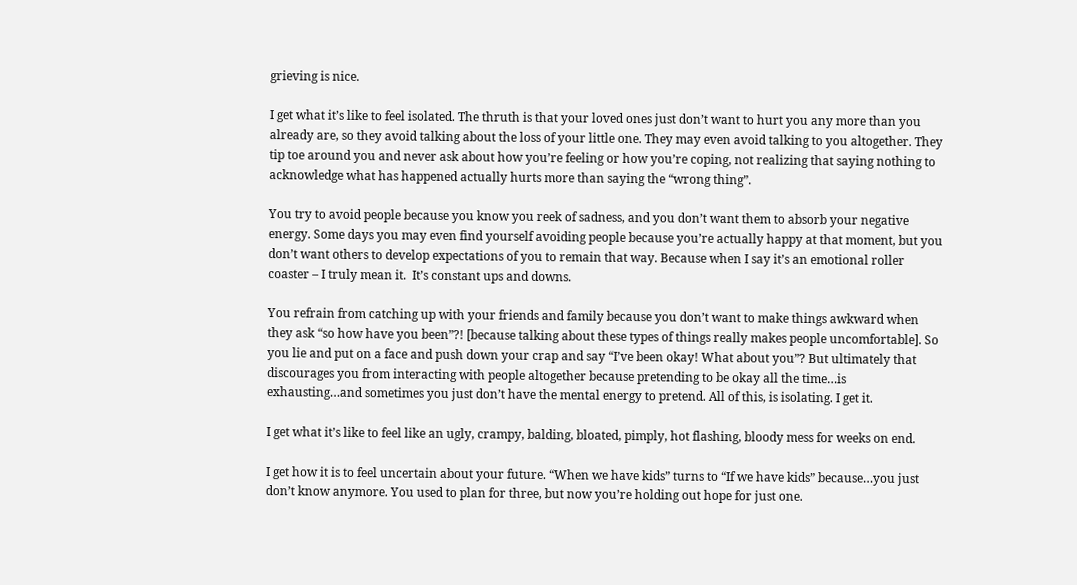grieving is nice.

I get what it’s like to feel isolated. The thruth is that your loved ones just don’t want to hurt you any more than you already are, so they avoid talking about the loss of your little one. They may even avoid talking to you altogether. They tip toe around you and never ask about how you’re feeling or how you’re coping, not realizing that saying nothing to acknowledge what has happened actually hurts more than saying the “wrong thing”.

You try to avoid people because you know you reek of sadness, and you don’t want them to absorb your negative energy. Some days you may even find yourself avoiding people because you’re actually happy at that moment, but you don’t want others to develop expectations of you to remain that way. Because when I say it’s an emotional roller coaster – I truly mean it.  It’s constant ups and downs.

You refrain from catching up with your friends and family because you don’t want to make things awkward when they ask “so how have you been”?! [because talking about these types of things really makes people uncomfortable]. So you lie and put on a face and push down your crap and say “I’ve been okay! What about you”? But ultimately that discourages you from interacting with people altogether because pretending to be okay all the time…is exhausting…and sometimes you just don’t have the mental energy to pretend. All of this, is isolating. I get it.

I get what it’s like to feel like an ugly, crampy, balding, bloated, pimply, hot flashing, bloody mess for weeks on end.

I get how it is to feel uncertain about your future. “When we have kids” turns to “If we have kids” because…you just don’t know anymore. You used to plan for three, but now you’re holding out hope for just one.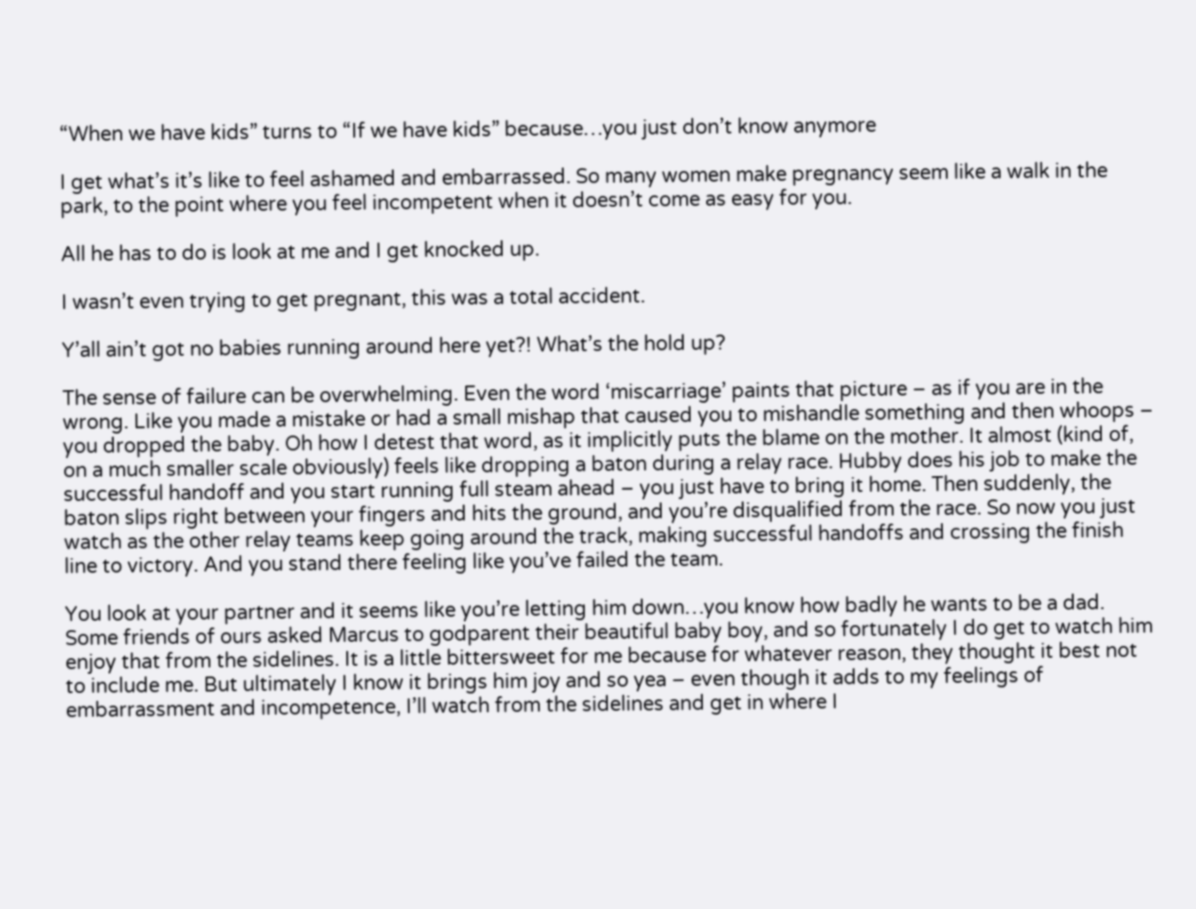“When we have kids” turns to “If we have kids” because…you just don’t know anymore

I get what’s it’s like to feel ashamed and embarrassed. So many women make pregnancy seem like a walk in the park, to the point where you feel incompetent when it doesn’t come as easy for you.

All he has to do is look at me and I get knocked up.

I wasn’t even trying to get pregnant, this was a total accident.

Y’all ain’t got no babies running around here yet?! What’s the hold up?

The sense of failure can be overwhelming. Even the word ‘miscarriage’ paints that picture – as if you are in the wrong. Like you made a mistake or had a small mishap that caused you to mishandle something and then whoops – you dropped the baby. Oh how I detest that word, as it implicitly puts the blame on the mother. It almost (kind of, on a much smaller scale obviously) feels like dropping a baton during a relay race. Hubby does his job to make the successful handoff and you start running full steam ahead – you just have to bring it home. Then suddenly, the baton slips right between your fingers and hits the ground, and you’re disqualified from the race. So now you just watch as the other relay teams keep going around the track, making successful handoffs and crossing the finish line to victory. And you stand there feeling like you’ve failed the team.

You look at your partner and it seems like you’re letting him down…you know how badly he wants to be a dad. Some friends of ours asked Marcus to godparent their beautiful baby boy, and so fortunately I do get to watch him enjoy that from the sidelines. It is a little bittersweet for me because for whatever reason, they thought it best not to include me. But ultimately I know it brings him joy and so yea – even though it adds to my feelings of embarrassment and incompetence, I’ll watch from the sidelines and get in where I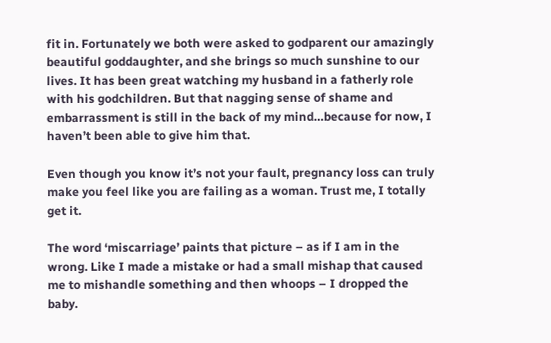fit in. Fortunately we both were asked to godparent our amazingly beautiful goddaughter, and she brings so much sunshine to our lives. It has been great watching my husband in a fatherly role with his godchildren. But that nagging sense of shame and embarrassment is still in the back of my mind…because for now, I haven’t been able to give him that.

Even though you know it’s not your fault, pregnancy loss can truly make you feel like you are failing as a woman. Trust me, I totally get it.

The word ‘miscarriage’ paints that picture – as if I am in the wrong. Like I made a mistake or had a small mishap that caused me to mishandle something and then whoops – I dropped the baby.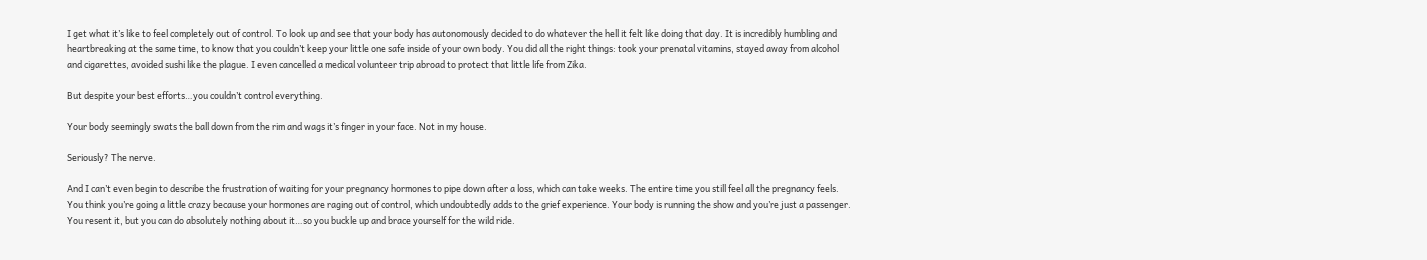I get what it’s like to feel completely out of control. To look up and see that your body has autonomously decided to do whatever the hell it felt like doing that day. It is incredibly humbling and heartbreaking at the same time, to know that you couldn’t keep your little one safe inside of your own body. You did all the right things: took your prenatal vitamins, stayed away from alcohol and cigarettes, avoided sushi like the plague. I even cancelled a medical volunteer trip abroad to protect that little life from Zika.

But despite your best efforts…you couldn’t control everything.

Your body seemingly swats the ball down from the rim and wags it’s finger in your face. Not in my house.

Seriously? The nerve.

And I can’t even begin to describe the frustration of waiting for your pregnancy hormones to pipe down after a loss, which can take weeks. The entire time you still feel all the pregnancy feels. You think you’re going a little crazy because your hormones are raging out of control, which undoubtedly adds to the grief experience. Your body is running the show and you’re just a passenger. You resent it, but you can do absolutely nothing about it…so you buckle up and brace yourself for the wild ride.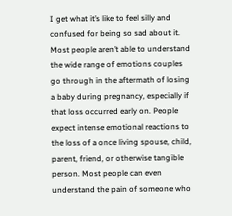I get what it’s like to feel silly and confused for being so sad about it. Most people aren’t able to understand the wide range of emotions couples go through in the aftermath of losing a baby during pregnancy, especially if that loss occurred early on. People expect intense emotional reactions to the loss of a once living spouse, child, parent, friend, or otherwise tangible person. Most people can even understand the pain of someone who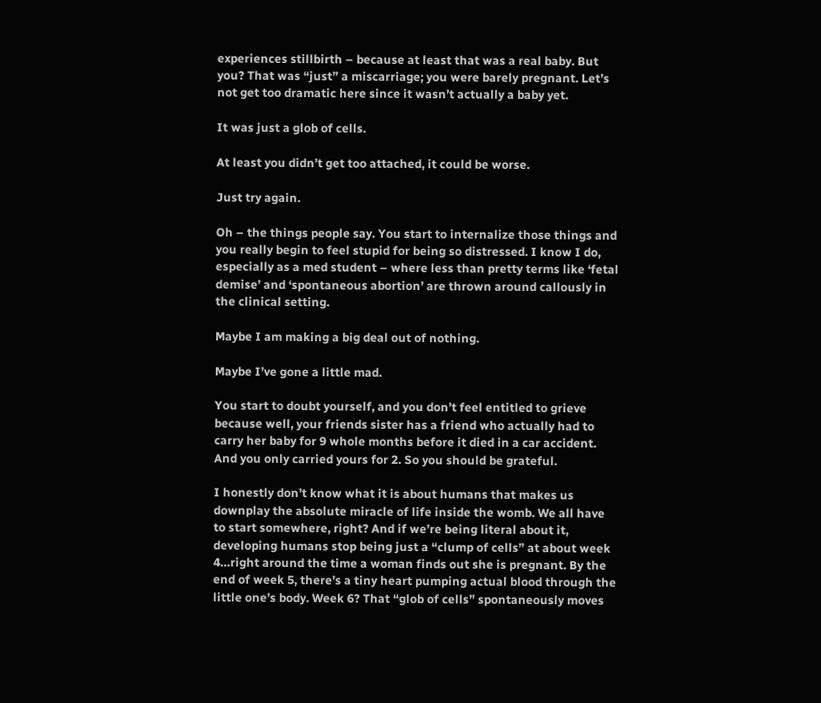experiences stillbirth – because at least that was a real baby. But you? That was “just” a miscarriage; you were barely pregnant. Let’s not get too dramatic here since it wasn’t actually a baby yet.

It was just a glob of cells.

At least you didn’t get too attached, it could be worse.

Just try again.

Oh – the things people say. You start to internalize those things and you really begin to feel stupid for being so distressed. I know I do, especially as a med student – where less than pretty terms like ‘fetal demise’ and ‘spontaneous abortion’ are thrown around callously in the clinical setting.

Maybe I am making a big deal out of nothing.

Maybe I’ve gone a little mad.

You start to doubt yourself, and you don’t feel entitled to grieve because well, your friends sister has a friend who actually had to carry her baby for 9 whole months before it died in a car accident. And you only carried yours for 2. So you should be grateful.

I honestly don’t know what it is about humans that makes us downplay the absolute miracle of life inside the womb. We all have to start somewhere, right? And if we’re being literal about it, developing humans stop being just a “clump of cells” at about week 4…right around the time a woman finds out she is pregnant. By the end of week 5, there’s a tiny heart pumping actual blood through the little one’s body. Week 6? That “glob of cells” spontaneously moves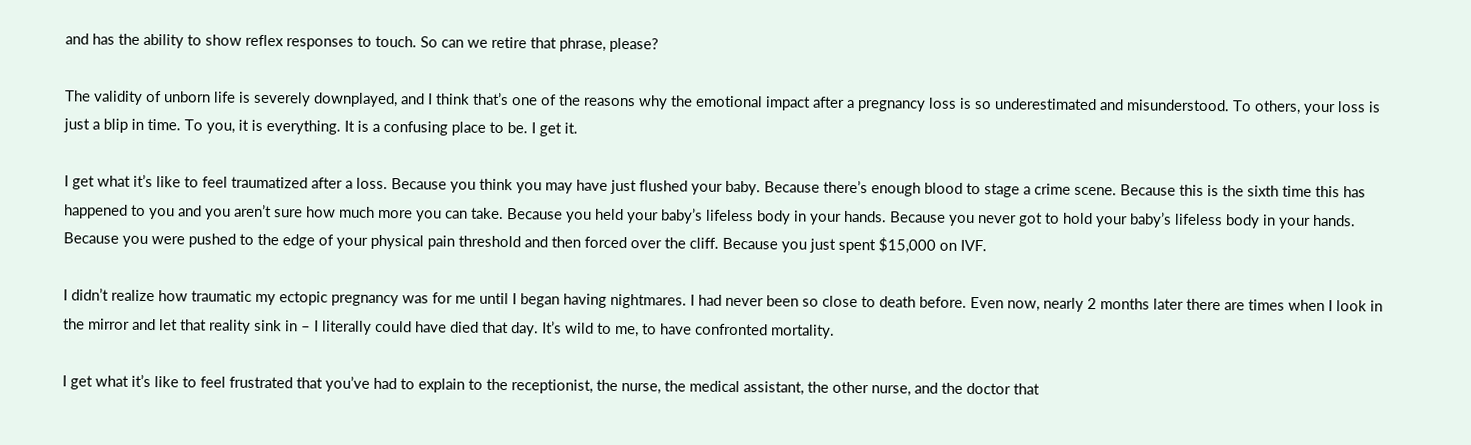and has the ability to show reflex responses to touch. So can we retire that phrase, please?

The validity of unborn life is severely downplayed, and I think that’s one of the reasons why the emotional impact after a pregnancy loss is so underestimated and misunderstood. To others, your loss is just a blip in time. To you, it is everything. It is a confusing place to be. I get it.

I get what it’s like to feel traumatized after a loss. Because you think you may have just flushed your baby. Because there’s enough blood to stage a crime scene. Because this is the sixth time this has happened to you and you aren’t sure how much more you can take. Because you held your baby’s lifeless body in your hands. Because you never got to hold your baby’s lifeless body in your hands. Because you were pushed to the edge of your physical pain threshold and then forced over the cliff. Because you just spent $15,000 on IVF.

I didn’t realize how traumatic my ectopic pregnancy was for me until I began having nightmares. I had never been so close to death before. Even now, nearly 2 months later there are times when I look in the mirror and let that reality sink in – I literally could have died that day. It’s wild to me, to have confronted mortality.

I get what it’s like to feel frustrated that you’ve had to explain to the receptionist, the nurse, the medical assistant, the other nurse, and the doctor that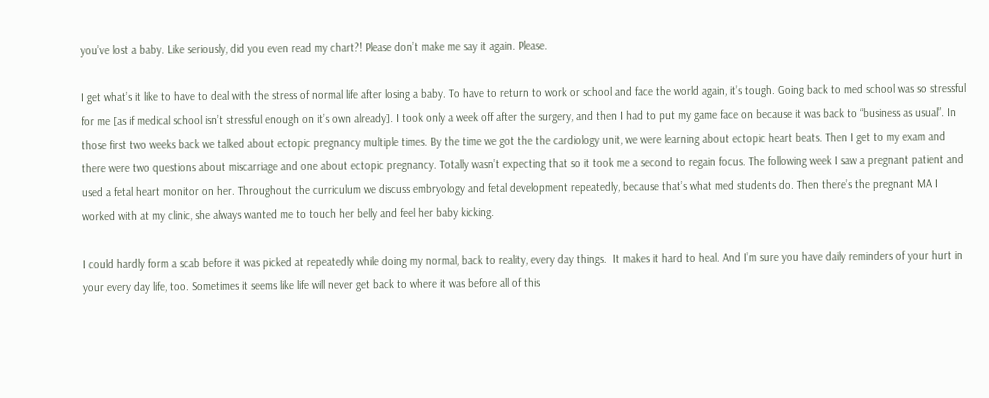you’ve lost a baby. Like seriously, did you even read my chart?! Please don’t make me say it again. Please.

I get what’s it like to have to deal with the stress of normal life after losing a baby. To have to return to work or school and face the world again, it’s tough. Going back to med school was so stressful for me [as if medical school isn’t stressful enough on it’s own already]. I took only a week off after the surgery, and then I had to put my game face on because it was back to “business as usual”. In those first two weeks back we talked about ectopic pregnancy multiple times. By the time we got the the cardiology unit, we were learning about ectopic heart beats. Then I get to my exam and there were two questions about miscarriage and one about ectopic pregnancy. Totally wasn’t expecting that so it took me a second to regain focus. The following week I saw a pregnant patient and used a fetal heart monitor on her. Throughout the curriculum we discuss embryology and fetal development repeatedly, because that’s what med students do. Then there’s the pregnant MA I worked with at my clinic, she always wanted me to touch her belly and feel her baby kicking.

I could hardly form a scab before it was picked at repeatedly while doing my normal, back to reality, every day things.  It makes it hard to heal. And I’m sure you have daily reminders of your hurt in your every day life, too. Sometimes it seems like life will never get back to where it was before all of this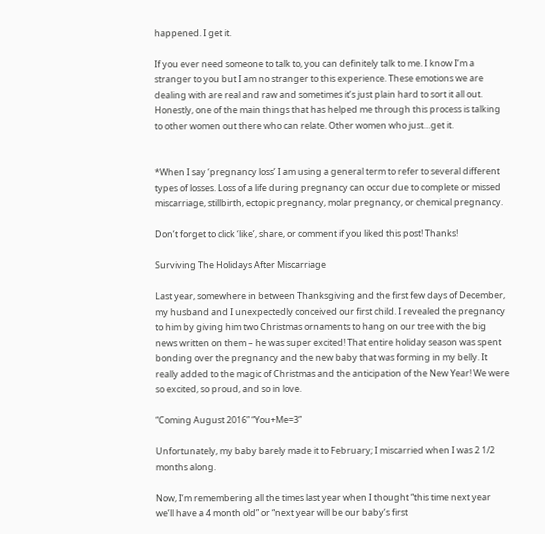happened. I get it.

If you ever need someone to talk to, you can definitely talk to me. I know I’m a stranger to you but I am no stranger to this experience. These emotions we are dealing with are real and raw and sometimes it’s just plain hard to sort it all out. Honestly, one of the main things that has helped me through this process is talking to other women out there who can relate. Other women who just…get it.


*When I say ‘pregnancy loss’ I am using a general term to refer to several different types of losses. Loss of a life during pregnancy can occur due to complete or missed miscarriage, stillbirth, ectopic pregnancy, molar pregnancy, or chemical pregnancy.

Don’t forget to click ‘like’, share, or comment if you liked this post! Thanks!

Surviving The Holidays After Miscarriage

Last year, somewhere in between Thanksgiving and the first few days of December, my husband and I unexpectedly conceived our first child. I revealed the pregnancy to him by giving him two Christmas ornaments to hang on our tree with the big news written on them – he was super excited! That entire holiday season was spent bonding over the pregnancy and the new baby that was forming in my belly. It really added to the magic of Christmas and the anticipation of the New Year! We were so excited, so proud, and so in love.

“Coming August 2016” “You+Me=3”

Unfortunately, my baby barely made it to February; I miscarried when I was 2 1/2 months along.

Now, I’m remembering all the times last year when I thought “this time next year we’ll have a 4 month old” or “next year will be our baby’s first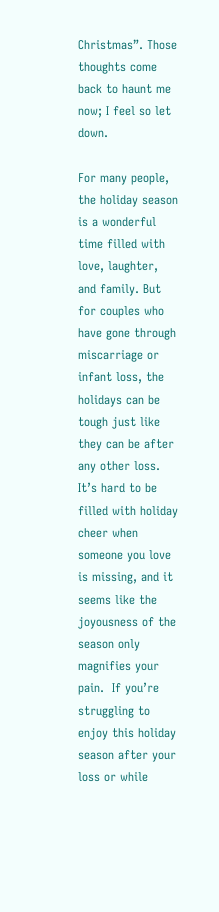Christmas”. Those thoughts come back to haunt me now; I feel so let down.

For many people, the holiday season is a wonderful time filled with love, laughter, and family. But for couples who have gone through miscarriage or infant loss, the holidays can be tough just like they can be after any other loss. It’s hard to be filled with holiday cheer when someone you love is missing, and it seems like the joyousness of the season only magnifies your pain.  If you’re struggling to enjoy this holiday season after your loss or while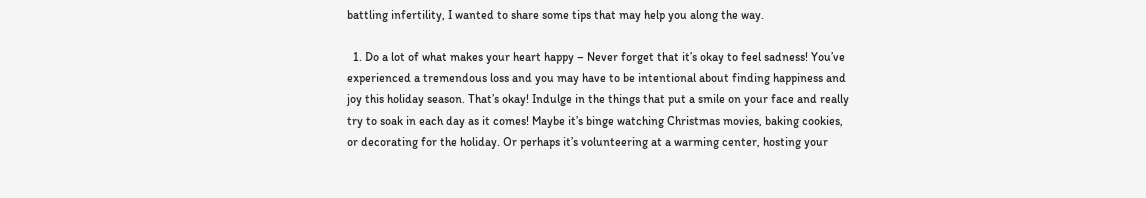battling infertility, I wanted to share some tips that may help you along the way.

  1. Do a lot of what makes your heart happy – Never forget that it’s okay to feel sadness! You’ve experienced a tremendous loss and you may have to be intentional about finding happiness and joy this holiday season. That’s okay! Indulge in the things that put a smile on your face and really try to soak in each day as it comes! Maybe it’s binge watching Christmas movies, baking cookies, or decorating for the holiday. Or perhaps it’s volunteering at a warming center, hosting your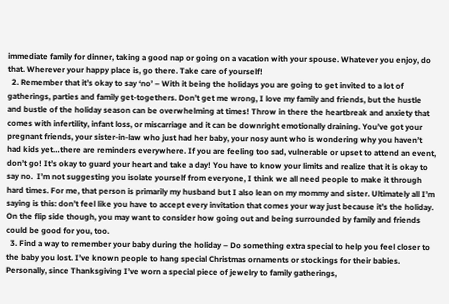immediate family for dinner, taking a good nap or going on a vacation with your spouse. Whatever you enjoy, do that. Wherever your happy place is, go there. Take care of yourself!
  2. Remember that it’s okay to say ‘no’ – With it being the holidays you are going to get invited to a lot of gatherings, parties and family get-togethers. Don’t get me wrong, I love my family and friends, but the hustle and bustle of the holiday season can be overwhelming at times! Throw in there the heartbreak and anxiety that comes with infertility, infant loss, or miscarriage and it can be downright emotionally draining. You’ve got your pregnant friends, your sister-in-law who just had her baby, your nosy aunt who is wondering why you haven’t had kids yet…there are reminders everywhere. If you are feeling too sad, vulnerable or upset to attend an event, don’t go! It’s okay to guard your heart and take a day! You have to know your limits and realize that it is okay to say no.  I’m not suggesting you isolate yourself from everyone, I think we all need people to make it through hard times. For me, that person is primarily my husband but I also lean on my mommy and sister. Ultimately all I’m saying is this: don’t feel like you have to accept every invitation that comes your way just because it’s the holiday. On the flip side though, you may want to consider how going out and being surrounded by family and friends could be good for you, too.
  3. Find a way to remember your baby during the holiday – Do something extra special to help you feel closer to the baby you lost. I’ve known people to hang special Christmas ornaments or stockings for their babies. Personally, since Thanksgiving I’ve worn a special piece of jewelry to family gatherings,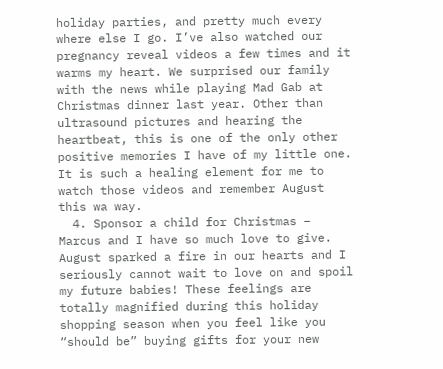holiday parties, and pretty much every where else I go. I’ve also watched our pregnancy reveal videos a few times and it warms my heart. We surprised our family with the news while playing Mad Gab at Christmas dinner last year. Other than ultrasound pictures and hearing the heartbeat, this is one of the only other positive memories I have of my little one. It is such a healing element for me to watch those videos and remember August this wa way.
  4. Sponsor a child for Christmas – Marcus and I have so much love to give. August sparked a fire in our hearts and I seriously cannot wait to love on and spoil my future babies! These feelings are totally magnified during this holiday shopping season when you feel like you “should be” buying gifts for your new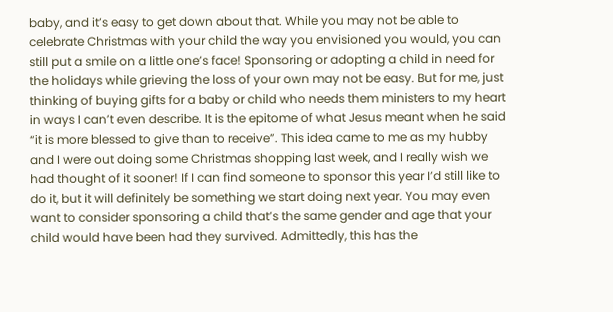baby, and it’s easy to get down about that. While you may not be able to celebrate Christmas with your child the way you envisioned you would, you can still put a smile on a little one’s face! Sponsoring or adopting a child in need for the holidays while grieving the loss of your own may not be easy. But for me, just thinking of buying gifts for a baby or child who needs them ministers to my heart in ways I can’t even describe. It is the epitome of what Jesus meant when he said “it is more blessed to give than to receive”. This idea came to me as my hubby and I were out doing some Christmas shopping last week, and I really wish we had thought of it sooner! If I can find someone to sponsor this year I’d still like to do it, but it will definitely be something we start doing next year. You may even want to consider sponsoring a child that’s the same gender and age that your child would have been had they survived. Admittedly, this has the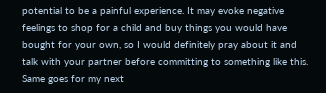potential to be a painful experience. It may evoke negative feelings to shop for a child and buy things you would have bought for your own, so I would definitely pray about it and talk with your partner before committing to something like this. Same goes for my next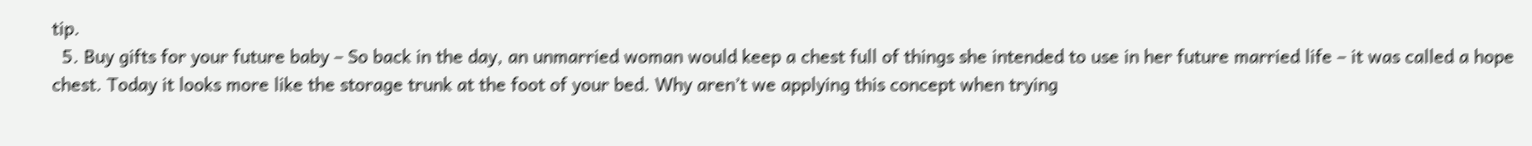tip.
  5. Buy gifts for your future baby – So back in the day, an unmarried woman would keep a chest full of things she intended to use in her future married life – it was called a hope chest. Today it looks more like the storage trunk at the foot of your bed. Why aren’t we applying this concept when trying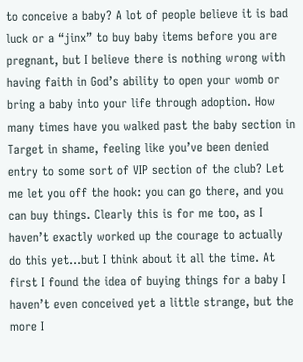to conceive a baby? A lot of people believe it is bad luck or a “jinx” to buy baby items before you are pregnant, but I believe there is nothing wrong with having faith in God’s ability to open your womb or bring a baby into your life through adoption. How many times have you walked past the baby section in Target in shame, feeling like you’ve been denied entry to some sort of VIP section of the club? Let me let you off the hook: you can go there, and you can buy things. Clearly this is for me too, as I haven’t exactly worked up the courage to actually do this yet…but I think about it all the time. At first I found the idea of buying things for a baby I haven’t even conceived yet a little strange, but the more I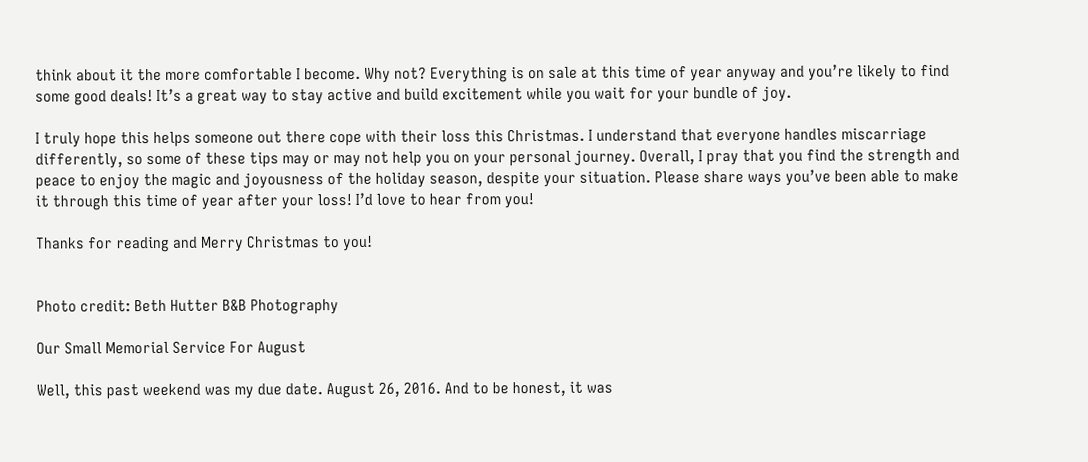think about it the more comfortable I become. Why not? Everything is on sale at this time of year anyway and you’re likely to find some good deals! It’s a great way to stay active and build excitement while you wait for your bundle of joy.

I truly hope this helps someone out there cope with their loss this Christmas. I understand that everyone handles miscarriage differently, so some of these tips may or may not help you on your personal journey. Overall, I pray that you find the strength and peace to enjoy the magic and joyousness of the holiday season, despite your situation. Please share ways you’ve been able to make it through this time of year after your loss! I’d love to hear from you!

Thanks for reading and Merry Christmas to you!


Photo credit: Beth Hutter B&B Photography

Our Small Memorial Service For August

Well, this past weekend was my due date. August 26, 2016. And to be honest, it was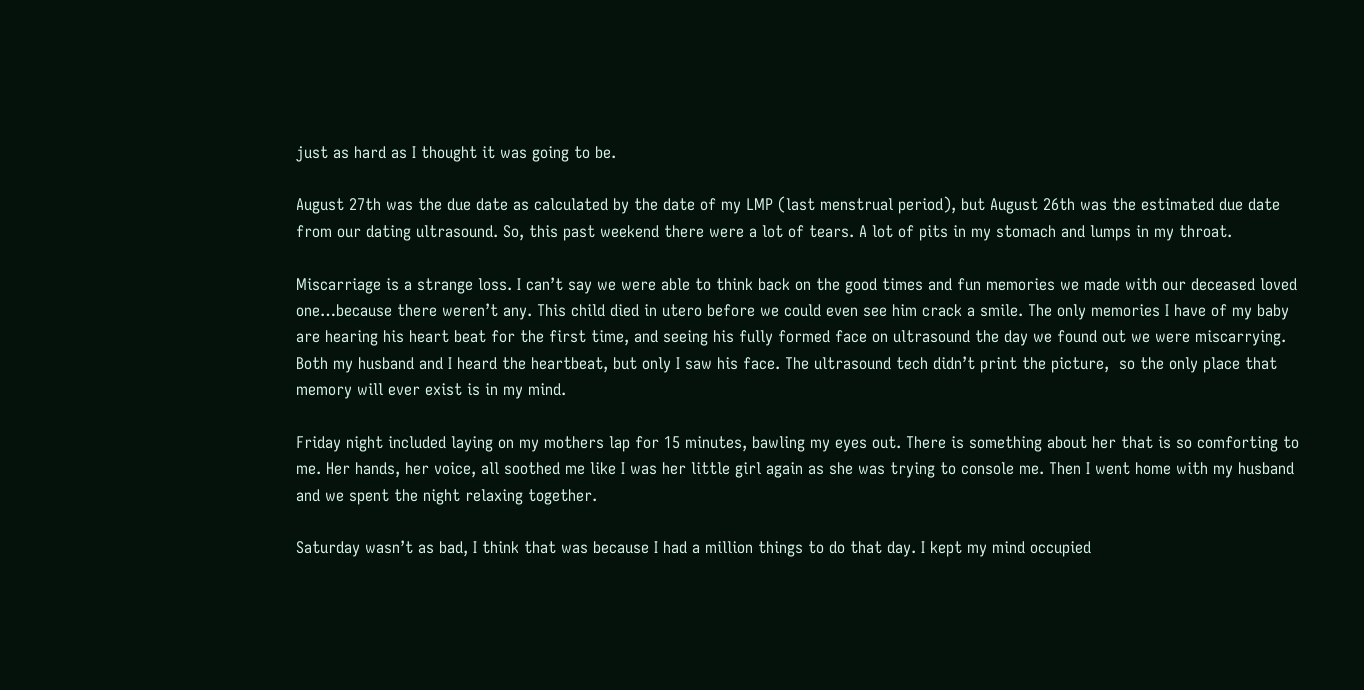just as hard as I thought it was going to be.

August 27th was the due date as calculated by the date of my LMP (last menstrual period), but August 26th was the estimated due date from our dating ultrasound. So, this past weekend there were a lot of tears. A lot of pits in my stomach and lumps in my throat.

Miscarriage is a strange loss. I can’t say we were able to think back on the good times and fun memories we made with our deceased loved one…because there weren’t any. This child died in utero before we could even see him crack a smile. The only memories I have of my baby are hearing his heart beat for the first time, and seeing his fully formed face on ultrasound the day we found out we were miscarrying. Both my husband and I heard the heartbeat, but only I saw his face. The ultrasound tech didn’t print the picture,  so the only place that memory will ever exist is in my mind.

Friday night included laying on my mothers lap for 15 minutes, bawling my eyes out. There is something about her that is so comforting to me. Her hands, her voice, all soothed me like I was her little girl again as she was trying to console me. Then I went home with my husband and we spent the night relaxing together.

Saturday wasn’t as bad, I think that was because I had a million things to do that day. I kept my mind occupied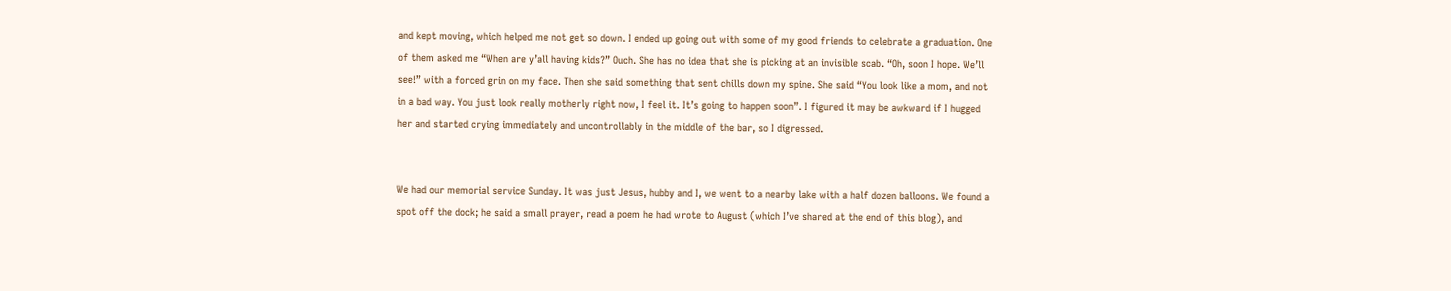and kept moving, which helped me not get so down. I ended up going out with some of my good friends to celebrate a graduation. One of them asked me “When are y’all having kids?” Ouch. She has no idea that she is picking at an invisible scab. “Oh, soon I hope. We’ll see!” with a forced grin on my face. Then she said something that sent chills down my spine. She said “You look like a mom, and not in a bad way. You just look really motherly right now, I feel it. It’s going to happen soon”. I figured it may be awkward if I hugged her and started crying immediately and uncontrollably in the middle of the bar, so I digressed.


We had our memorial service Sunday. It was just Jesus, hubby and I, we went to a nearby lake with a half dozen balloons. We found a spot off the dock; he said a small prayer, read a poem he had wrote to August (which I’ve shared at the end of this blog), and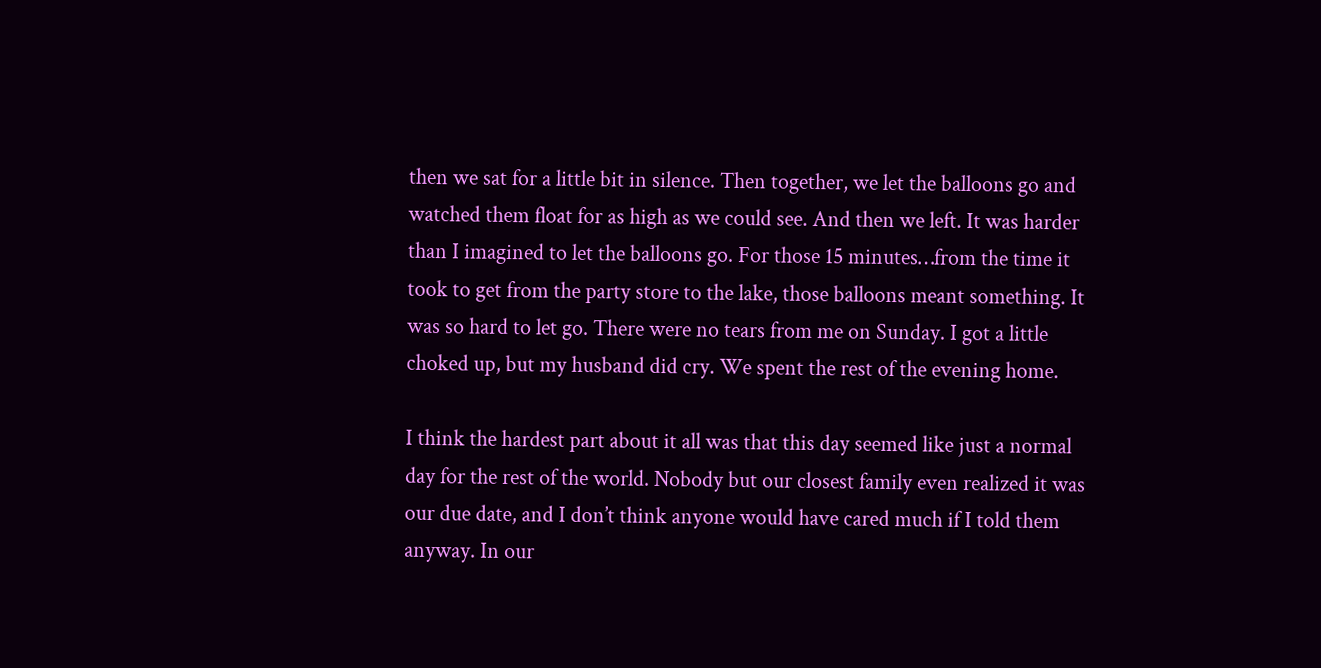then we sat for a little bit in silence. Then together, we let the balloons go and watched them float for as high as we could see. And then we left. It was harder than I imagined to let the balloons go. For those 15 minutes…from the time it took to get from the party store to the lake, those balloons meant something. It was so hard to let go. There were no tears from me on Sunday. I got a little choked up, but my husband did cry. We spent the rest of the evening home.

I think the hardest part about it all was that this day seemed like just a normal day for the rest of the world. Nobody but our closest family even realized it was our due date, and I don’t think anyone would have cared much if I told them anyway. In our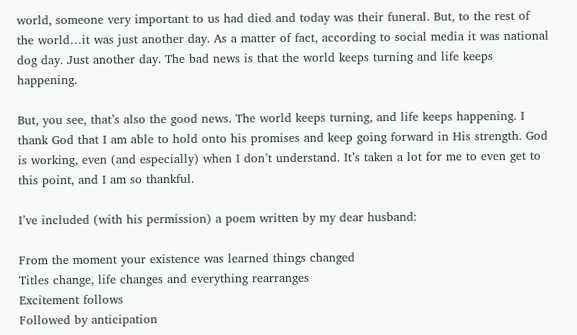world, someone very important to us had died and today was their funeral. But, to the rest of the world…it was just another day. As a matter of fact, according to social media it was national dog day. Just another day. The bad news is that the world keeps turning and life keeps happening.

But, you see, that’s also the good news. The world keeps turning, and life keeps happening. I thank God that I am able to hold onto his promises and keep going forward in His strength. God is working, even (and especially) when I don’t understand. It’s taken a lot for me to even get to this point, and I am so thankful.

I’ve included (with his permission) a poem written by my dear husband:

From the moment your existence was learned things changed
Titles change, life changes and everything rearranges
Excitement follows
Followed by anticipation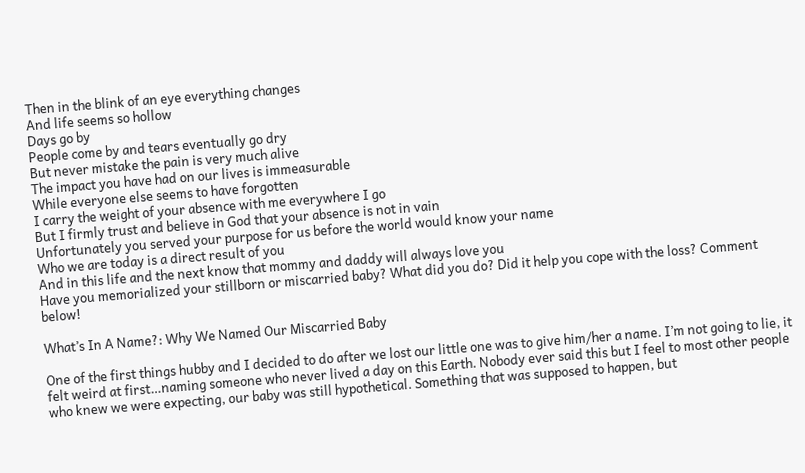Then in the blink of an eye everything changes
And life seems so hollow
Days go by
People come by and tears eventually go dry
But never mistake the pain is very much alive
The impact you have had on our lives is immeasurable
While everyone else seems to have forgotten
I carry the weight of your absence with me everywhere I go
But I firmly trust and believe in God that your absence is not in vain
Unfortunately you served your purpose for us before the world would know your name
Who we are today is a direct result of you
And in this life and the next know that mommy and daddy will always love you
Have you memorialized your stillborn or miscarried baby? What did you do? Did it help you cope with the loss? Comment below!

What’s In A Name?: Why We Named Our Miscarried Baby

One of the first things hubby and I decided to do after we lost our little one was to give him/her a name. I’m not going to lie, it felt weird at first…naming someone who never lived a day on this Earth. Nobody ever said this but I feel to most other people who knew we were expecting, our baby was still hypothetical. Something that was supposed to happen, but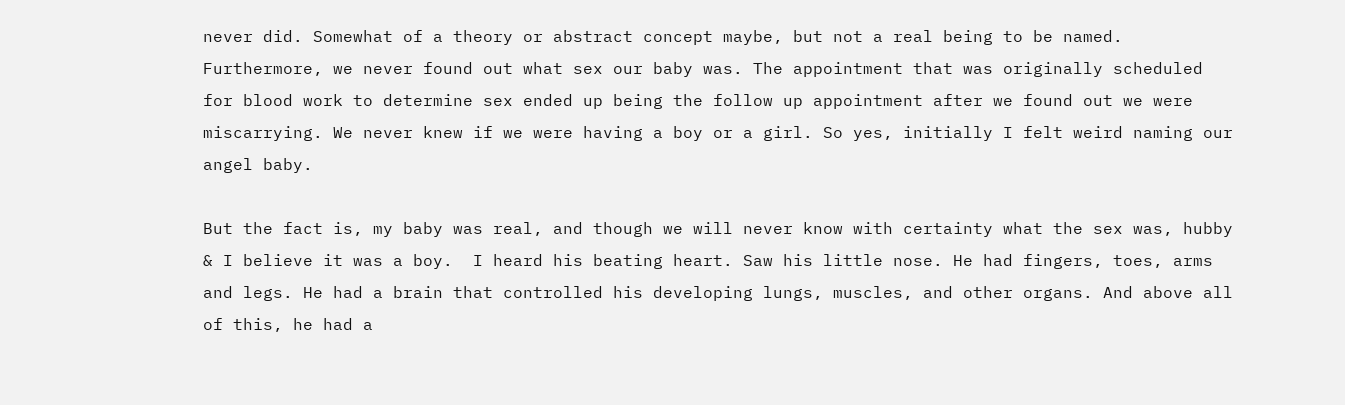never did. Somewhat of a theory or abstract concept maybe, but not a real being to be named. Furthermore, we never found out what sex our baby was. The appointment that was originally scheduled for blood work to determine sex ended up being the follow up appointment after we found out we were miscarrying. We never knew if we were having a boy or a girl. So yes, initially I felt weird naming our angel baby.

But the fact is, my baby was real, and though we will never know with certainty what the sex was, hubby & I believe it was a boy.  I heard his beating heart. Saw his little nose. He had fingers, toes, arms and legs. He had a brain that controlled his developing lungs, muscles, and other organs. And above all of this, he had a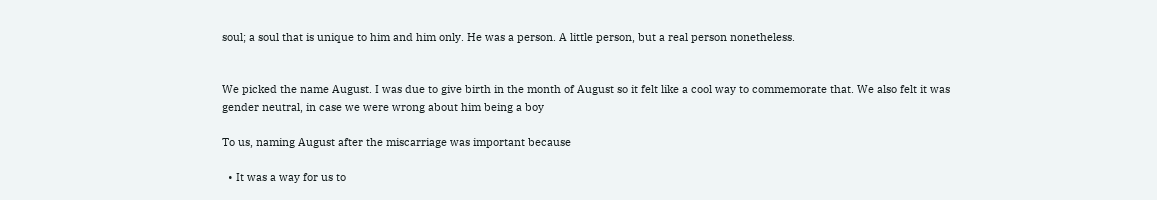soul; a soul that is unique to him and him only. He was a person. A little person, but a real person nonetheless.


We picked the name August. I was due to give birth in the month of August so it felt like a cool way to commemorate that. We also felt it was gender neutral, in case we were wrong about him being a boy

To us, naming August after the miscarriage was important because

  • It was a way for us to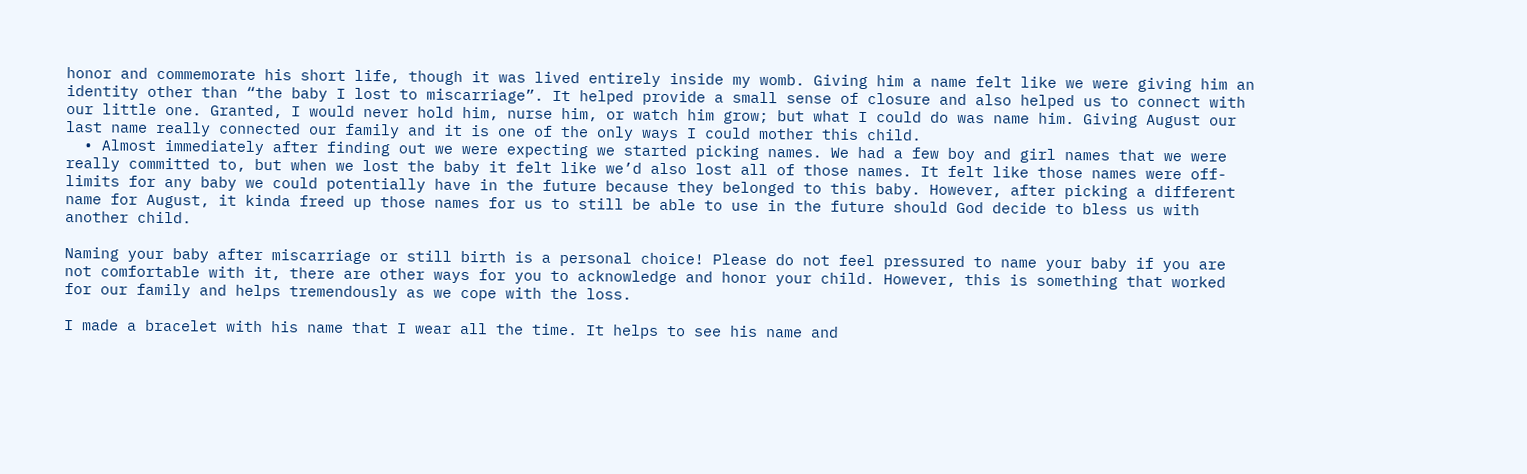honor and commemorate his short life, though it was lived entirely inside my womb. Giving him a name felt like we were giving him an identity other than “the baby I lost to miscarriage”. It helped provide a small sense of closure and also helped us to connect with our little one. Granted, I would never hold him, nurse him, or watch him grow; but what I could do was name him. Giving August our last name really connected our family and it is one of the only ways I could mother this child.
  • Almost immediately after finding out we were expecting we started picking names. We had a few boy and girl names that we were really committed to, but when we lost the baby it felt like we’d also lost all of those names. It felt like those names were off-limits for any baby we could potentially have in the future because they belonged to this baby. However, after picking a different name for August, it kinda freed up those names for us to still be able to use in the future should God decide to bless us with another child.

Naming your baby after miscarriage or still birth is a personal choice! Please do not feel pressured to name your baby if you are not comfortable with it, there are other ways for you to acknowledge and honor your child. However, this is something that worked for our family and helps tremendously as we cope with the loss.

I made a bracelet with his name that I wear all the time. It helps to see his name and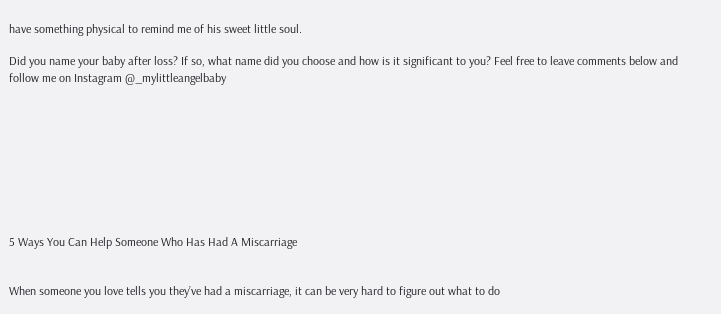have something physical to remind me of his sweet little soul.

Did you name your baby after loss? If so, what name did you choose and how is it significant to you? Feel free to leave comments below and follow me on Instagram @_mylittleangelbaby









5 Ways You Can Help Someone Who Has Had A Miscarriage


When someone you love tells you they’ve had a miscarriage, it can be very hard to figure out what to do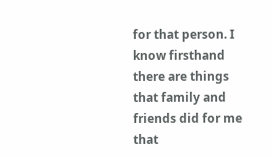for that person. I know firsthand there are things that family and friends did for me that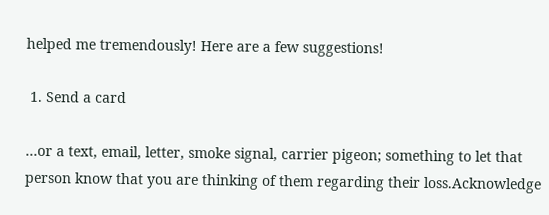helped me tremendously! Here are a few suggestions!

 1. Send a card

…or a text, email, letter, smoke signal, carrier pigeon; something to let that person know that you are thinking of them regarding their loss.Acknowledge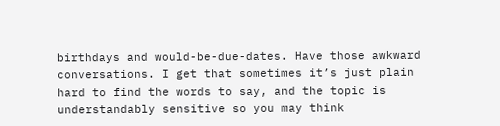birthdays and would-be-due-dates. Have those awkward conversations. I get that sometimes it’s just plain hard to find the words to say, and the topic is understandably sensitive so you may think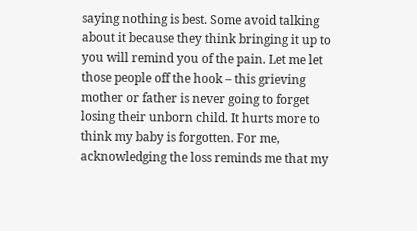saying nothing is best. Some avoid talking about it because they think bringing it up to you will remind you of the pain. Let me let those people off the hook – this grieving mother or father is never going to forget losing their unborn child. It hurts more to think my baby is forgotten. For me, acknowledging the loss reminds me that my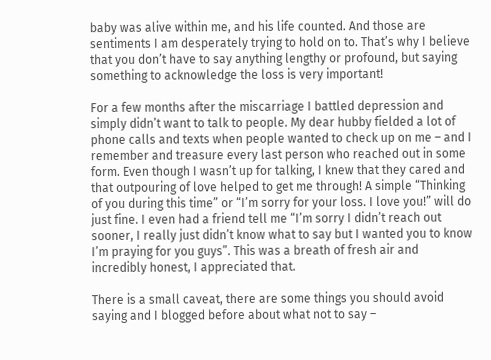baby was alive within me, and his life counted. And those are sentiments I am desperately trying to hold on to. That’s why I believe that you don’t have to say anything lengthy or profound, but saying something to acknowledge the loss is very important!

For a few months after the miscarriage I battled depression and simply didn’t want to talk to people. My dear hubby fielded a lot of phone calls and texts when people wanted to check up on me – and I remember and treasure every last person who reached out in some form. Even though I wasn’t up for talking, I knew that they cared and that outpouring of love helped to get me through! A simple “Thinking of you during this time” or “I’m sorry for your loss. I love you!” will do just fine. I even had a friend tell me “I’m sorry I didn’t reach out sooner, I really just didn’t know what to say but I wanted you to know I’m praying for you guys”. This was a breath of fresh air and incredibly honest, I appreciated that.

There is a small caveat, there are some things you should avoid saying and I blogged before about what not to say –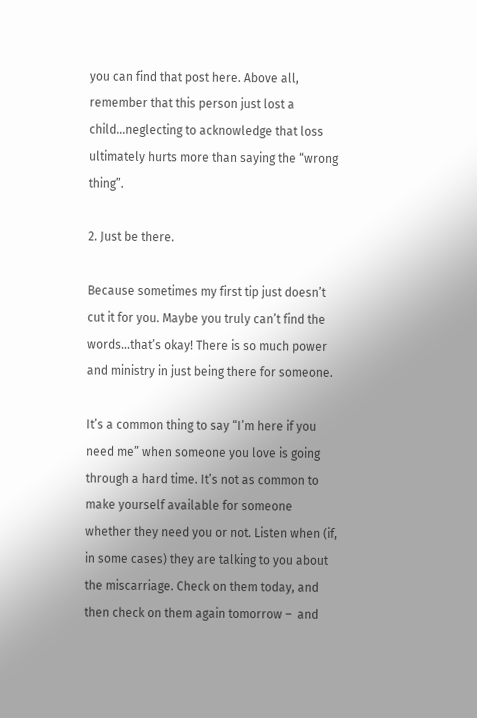you can find that post here. Above all, remember that this person just lost a child…neglecting to acknowledge that loss ultimately hurts more than saying the “wrong thing”.

2. Just be there.

Because sometimes my first tip just doesn’t cut it for you. Maybe you truly can’t find the words…that’s okay! There is so much power and ministry in just being there for someone.

It’s a common thing to say “I’m here if you need me” when someone you love is going through a hard time. It’s not as common to make yourself available for someone whether they need you or not. Listen when (if, in some cases) they are talking to you about the miscarriage. Check on them today, and then check on them again tomorrow –  and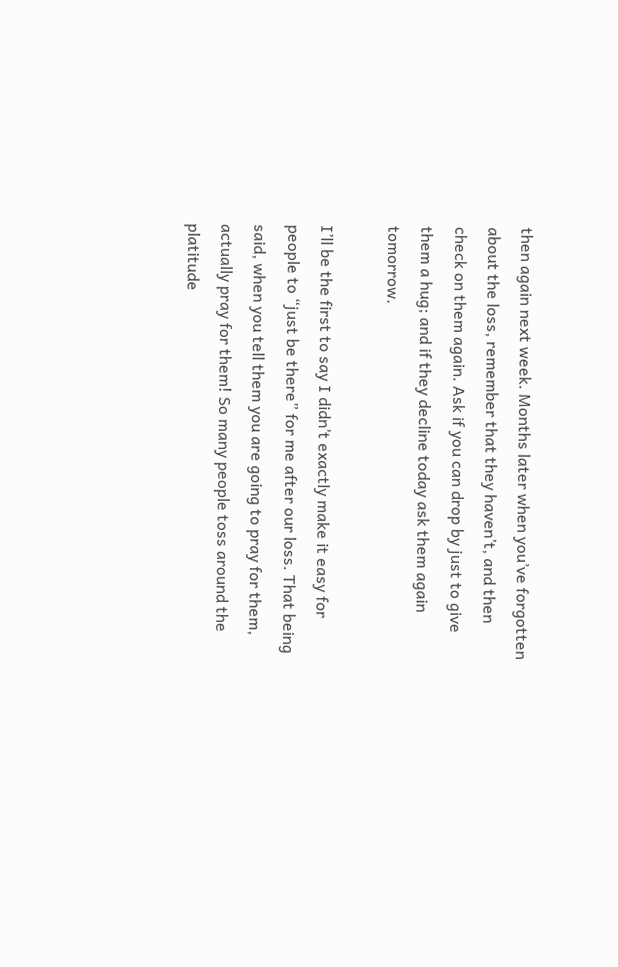then again next week. Months later when you’ve forgotten about the loss, remember that they haven’t, and then check on them again. Ask if you can drop by just to give them a hug; and if they decline today ask them again tomorrow.

I’ll be the first to say I didn’t exactly make it easy for people to “just be there” for me after our loss. That being said, when you tell them you are going to pray for them, actually pray for them! So many people toss around the platitude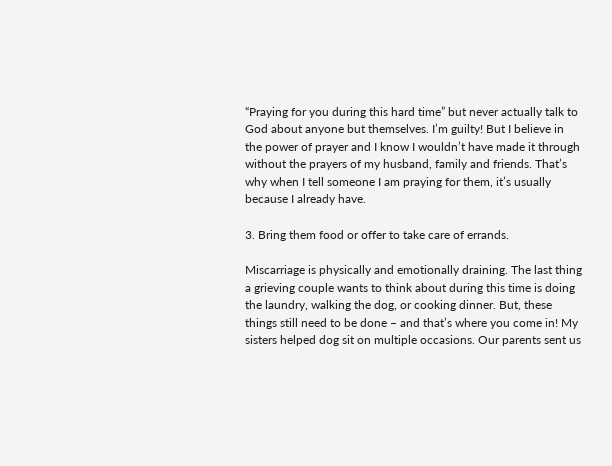“Praying for you during this hard time” but never actually talk to God about anyone but themselves. I’m guilty! But I believe in the power of prayer and I know I wouldn’t have made it through without the prayers of my husband, family and friends. That’s why when I tell someone I am praying for them, it’s usually because I already have.

3. Bring them food or offer to take care of errands.

Miscarriage is physically and emotionally draining. The last thing a grieving couple wants to think about during this time is doing the laundry, walking the dog, or cooking dinner. But, these things still need to be done – and that’s where you come in! My sisters helped dog sit on multiple occasions. Our parents sent us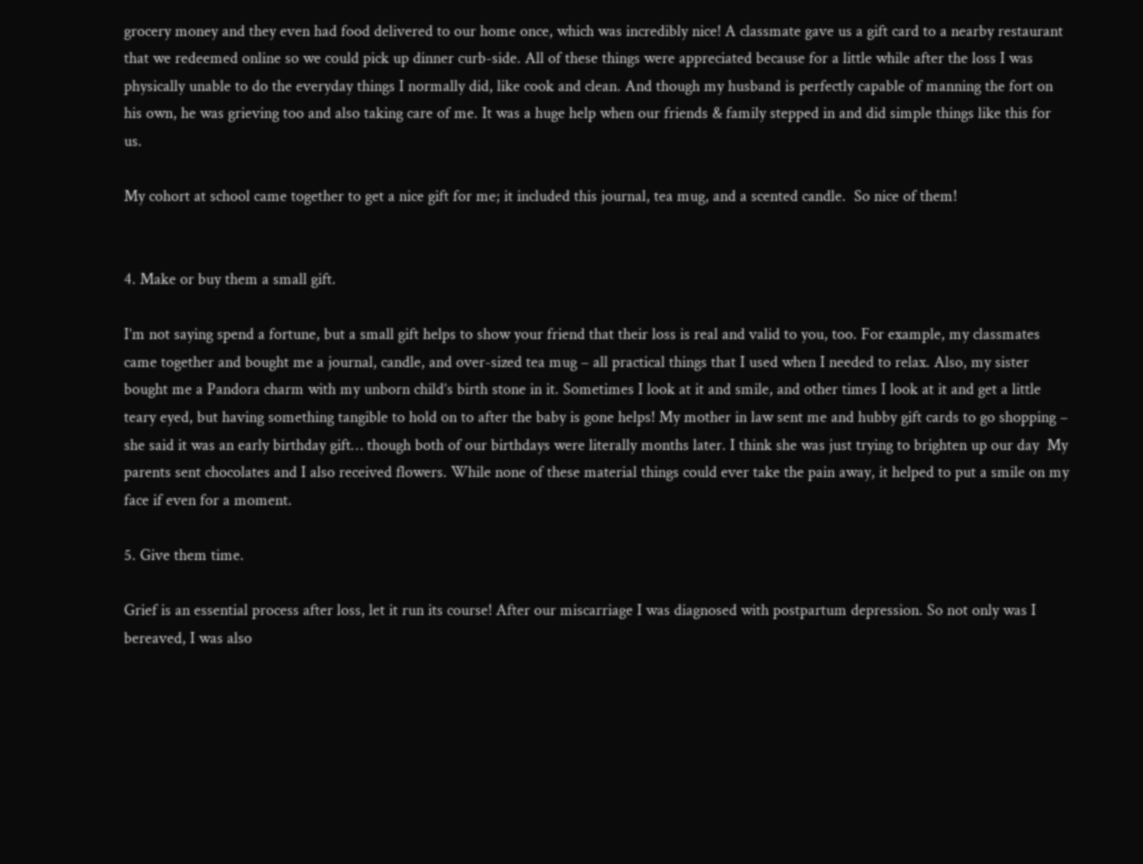grocery money and they even had food delivered to our home once, which was incredibly nice! A classmate gave us a gift card to a nearby restaurant that we redeemed online so we could pick up dinner curb-side. All of these things were appreciated because for a little while after the loss I was physically unable to do the everyday things I normally did, like cook and clean. And though my husband is perfectly capable of manning the fort on his own, he was grieving too and also taking care of me. It was a huge help when our friends & family stepped in and did simple things like this for us.

My cohort at school came together to get a nice gift for me; it included this journal, tea mug, and a scented candle.  So nice of them!


4. Make or buy them a small gift.

I’m not saying spend a fortune, but a small gift helps to show your friend that their loss is real and valid to you, too. For example, my classmates came together and bought me a journal, candle, and over-sized tea mug – all practical things that I used when I needed to relax. Also, my sister bought me a Pandora charm with my unborn child’s birth stone in it. Sometimes I look at it and smile, and other times I look at it and get a little teary eyed, but having something tangible to hold on to after the baby is gone helps! My mother in law sent me and hubby gift cards to go shopping – she said it was an early birthday gift… though both of our birthdays were literally months later. I think she was just trying to brighten up our day  My parents sent chocolates and I also received flowers. While none of these material things could ever take the pain away, it helped to put a smile on my face if even for a moment.

5. Give them time.

Grief is an essential process after loss, let it run its course! After our miscarriage I was diagnosed with postpartum depression. So not only was I bereaved, I was also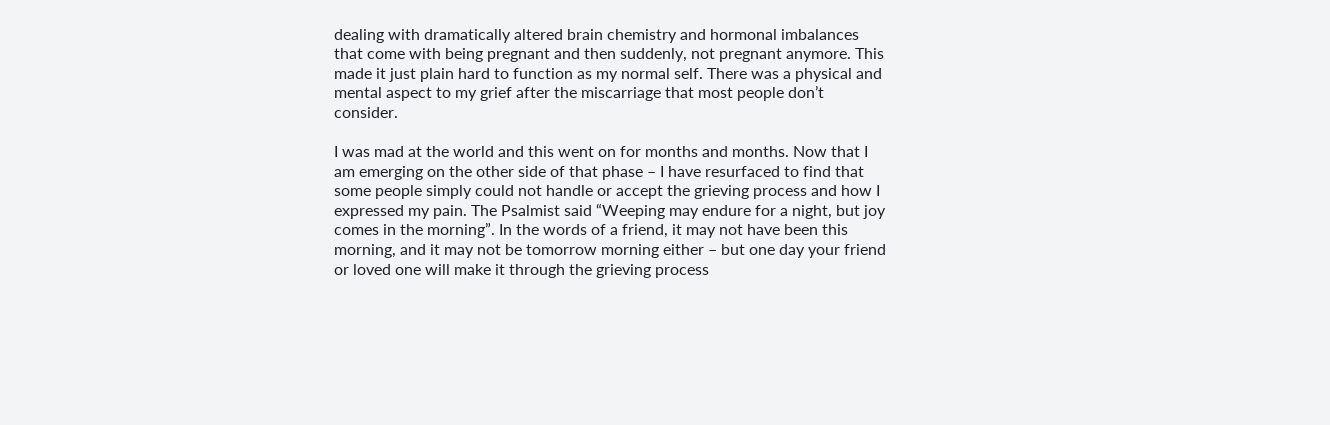dealing with dramatically altered brain chemistry and hormonal imbalances that come with being pregnant and then suddenly, not pregnant anymore. This made it just plain hard to function as my normal self. There was a physical and mental aspect to my grief after the miscarriage that most people don’t consider.

I was mad at the world and this went on for months and months. Now that I am emerging on the other side of that phase – I have resurfaced to find that some people simply could not handle or accept the grieving process and how I expressed my pain. The Psalmist said “Weeping may endure for a night, but joy comes in the morning”. In the words of a friend, it may not have been this morning, and it may not be tomorrow morning either – but one day your friend or loved one will make it through the grieving process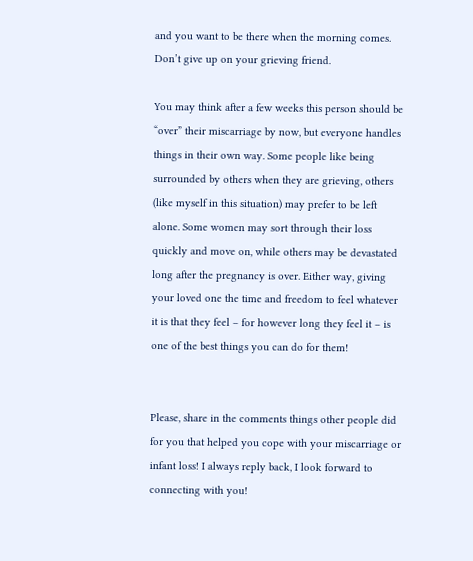and you want to be there when the morning comes. Don’t give up on your grieving friend.

You may think after a few weeks this person should be “over” their miscarriage by now, but everyone handles things in their own way. Some people like being surrounded by others when they are grieving, others (like myself in this situation) may prefer to be left alone. Some women may sort through their loss quickly and move on, while others may be devastated long after the pregnancy is over. Either way, giving your loved one the time and freedom to feel whatever it is that they feel – for however long they feel it – is one of the best things you can do for them!


Please, share in the comments things other people did for you that helped you cope with your miscarriage or infant loss! I always reply back, I look forward to connecting with you!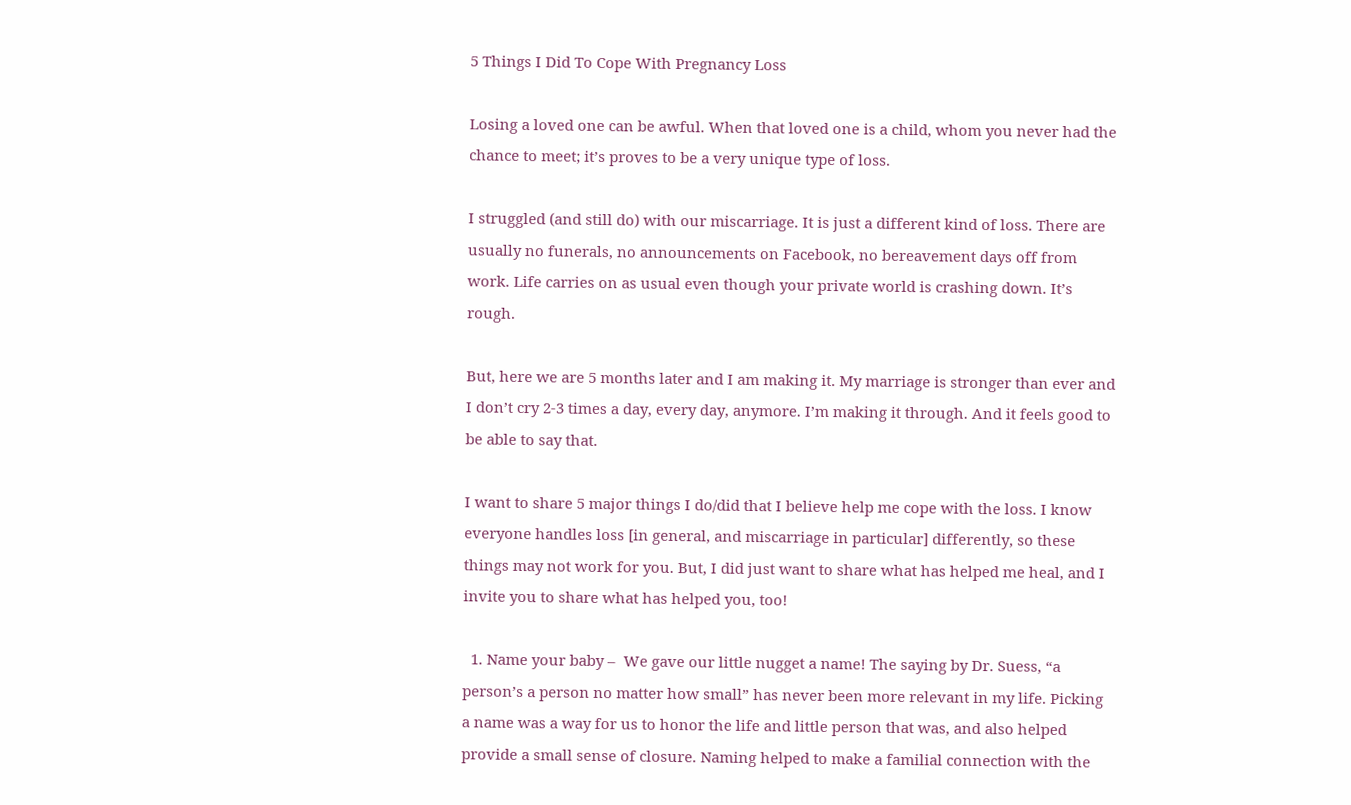5 Things I Did To Cope With Pregnancy Loss

Losing a loved one can be awful. When that loved one is a child, whom you never had the chance to meet; it’s proves to be a very unique type of loss.

I struggled (and still do) with our miscarriage. It is just a different kind of loss. There are usually no funerals, no announcements on Facebook, no bereavement days off from work. Life carries on as usual even though your private world is crashing down. It’s rough.

But, here we are 5 months later and I am making it. My marriage is stronger than ever and I don’t cry 2-3 times a day, every day, anymore. I’m making it through. And it feels good to be able to say that.

I want to share 5 major things I do/did that I believe help me cope with the loss. I know everyone handles loss [in general, and miscarriage in particular] differently, so these things may not work for you. But, I did just want to share what has helped me heal, and I invite you to share what has helped you, too!

  1. Name your baby –  We gave our little nugget a name! The saying by Dr. Suess, “a person’s a person no matter how small” has never been more relevant in my life. Picking a name was a way for us to honor the life and little person that was, and also helped provide a small sense of closure. Naming helped to make a familial connection with the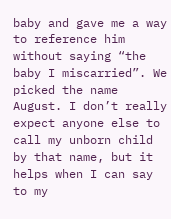baby and gave me a way to reference him without saying “the baby I miscarried”. We picked the name August. I don’t really expect anyone else to call my unborn child by that name, but it helps when I can say to my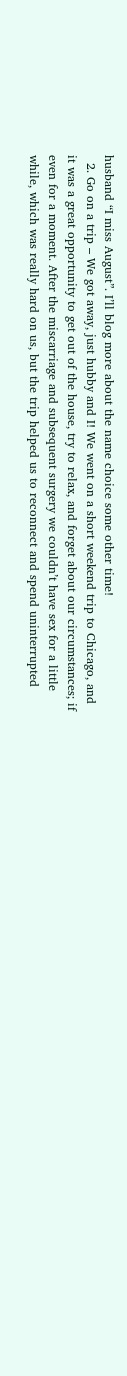husband “I miss August”. I’ll blog more about the name choice some other time!
  2. Go on a trip – We got away, just hubby and I! We went on a short weekend trip to Chicago, and it was a great opportunity to get out of the house, try to relax, and forget about our circumstances; if even for a moment. After the miscarriage and subsequent surgery we couldn’t have sex for a little while, which was really hard on us, but the trip helped us to reconnect and spend uninterrupted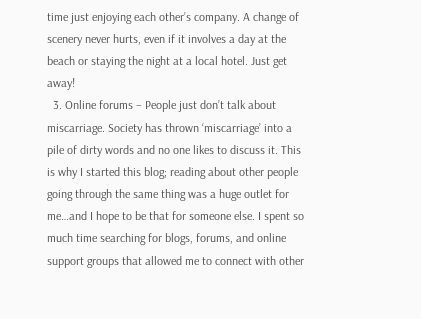time just enjoying each other’s company. A change of scenery never hurts, even if it involves a day at the beach or staying the night at a local hotel. Just get away!
  3. Online forums – People just don’t talk about miscarriage. Society has thrown ‘miscarriage’ into a pile of dirty words and no one likes to discuss it. This is why I started this blog; reading about other people going through the same thing was a huge outlet for me…and I hope to be that for someone else. I spent so much time searching for blogs, forums, and online support groups that allowed me to connect with other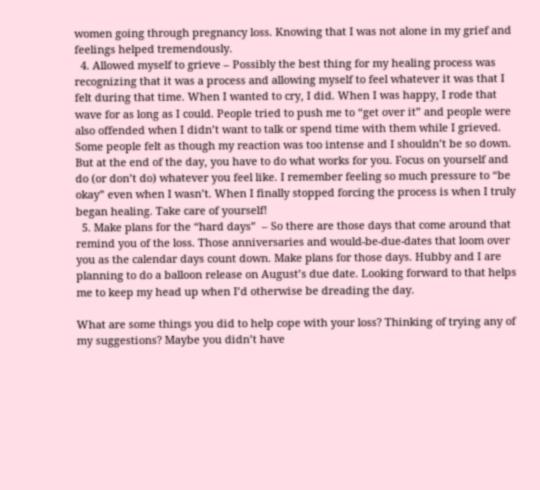women going through pregnancy loss. Knowing that I was not alone in my grief and feelings helped tremendously.
  4. Allowed myself to grieve – Possibly the best thing for my healing process was recognizing that it was a process and allowing myself to feel whatever it was that I felt during that time. When I wanted to cry, I did. When I was happy, I rode that wave for as long as I could. People tried to push me to “get over it” and people were also offended when I didn’t want to talk or spend time with them while I grieved. Some people felt as though my reaction was too intense and I shouldn’t be so down. But at the end of the day, you have to do what works for you. Focus on yourself and do (or don’t do) whatever you feel like. I remember feeling so much pressure to “be okay” even when I wasn’t. When I finally stopped forcing the process is when I truly began healing. Take care of yourself!
  5. Make plans for the “hard days”  – So there are those days that come around that remind you of the loss. Those anniversaries and would-be-due-dates that loom over you as the calendar days count down. Make plans for those days. Hubby and I are planning to do a balloon release on August’s due date. Looking forward to that helps me to keep my head up when I’d otherwise be dreading the day.

What are some things you did to help cope with your loss? Thinking of trying any of my suggestions? Maybe you didn’t have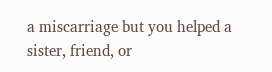a miscarriage but you helped a sister, friend, or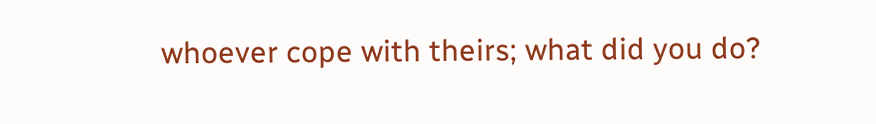whoever cope with theirs; what did you do?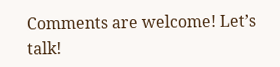Comments are welcome! Let’s talk!